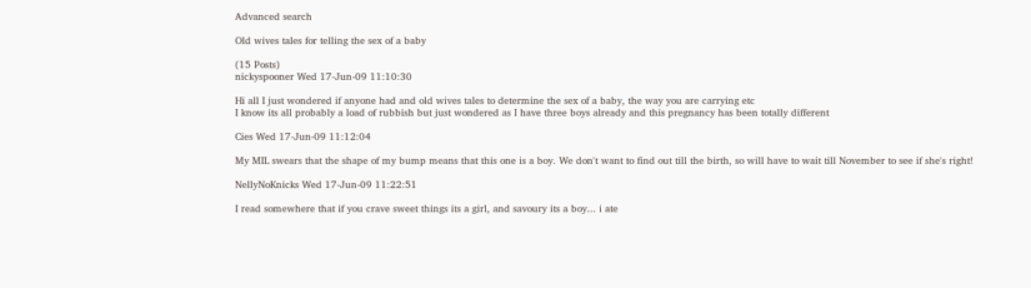Advanced search

Old wives tales for telling the sex of a baby

(15 Posts)
nickyspooner Wed 17-Jun-09 11:10:30

Hi all I just wondered if anyone had and old wives tales to determine the sex of a baby, the way you are carrying etc
I know its all probably a load of rubbish but just wondered as I have three boys already and this pregnancy has been totally different

Cies Wed 17-Jun-09 11:12:04

My MIL swears that the shape of my bump means that this one is a boy. We don't want to find out till the birth, so will have to wait till November to see if she's right!

NellyNoKnicks Wed 17-Jun-09 11:22:51

I read somewhere that if you crave sweet things its a girl, and savoury its a boy... i ate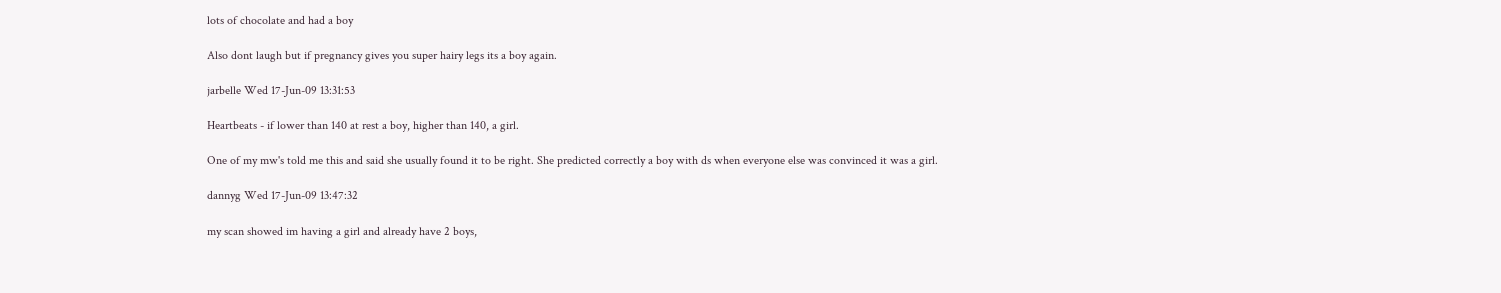lots of chocolate and had a boy

Also dont laugh but if pregnancy gives you super hairy legs its a boy again.

jarbelle Wed 17-Jun-09 13:31:53

Heartbeats - if lower than 140 at rest a boy, higher than 140, a girl.

One of my mw's told me this and said she usually found it to be right. She predicted correctly a boy with ds when everyone else was convinced it was a girl.

dannyg Wed 17-Jun-09 13:47:32

my scan showed im having a girl and already have 2 boys,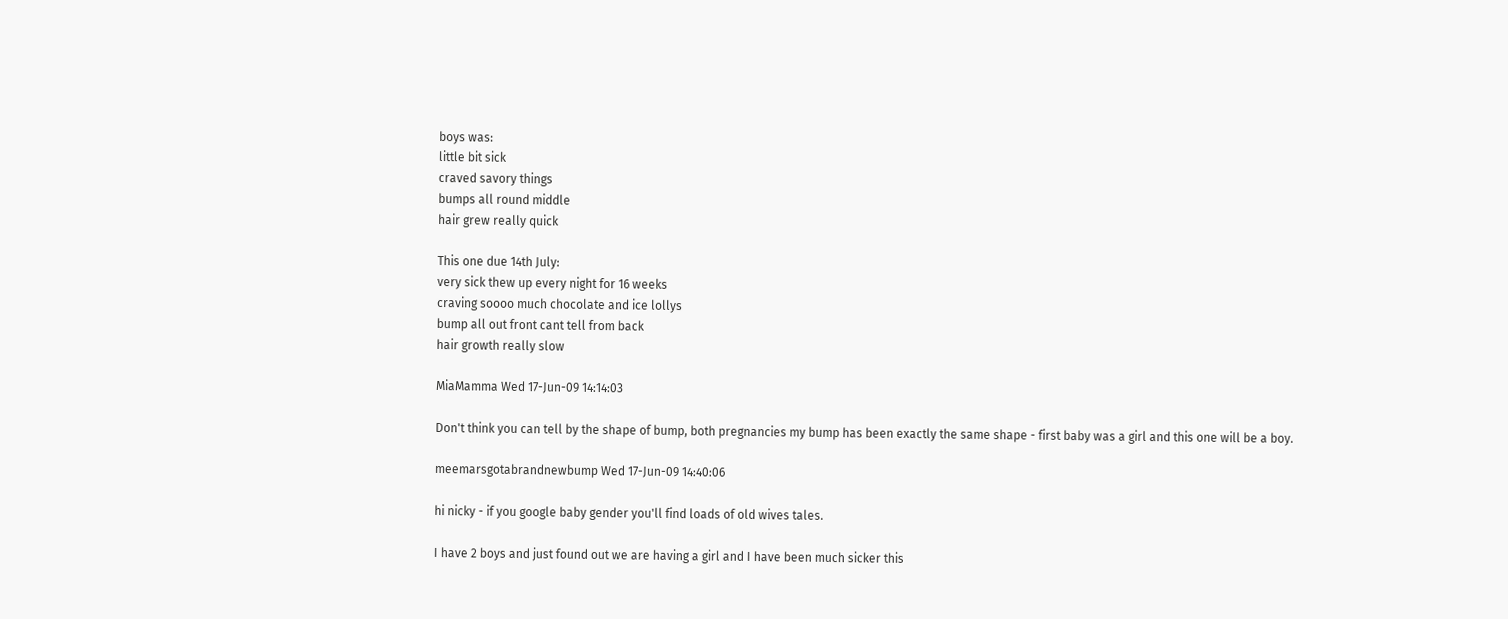boys was:
little bit sick
craved savory things
bumps all round middle
hair grew really quick

This one due 14th July:
very sick thew up every night for 16 weeks
craving soooo much chocolate and ice lollys
bump all out front cant tell from back
hair growth really slow

MiaMamma Wed 17-Jun-09 14:14:03

Don't think you can tell by the shape of bump, both pregnancies my bump has been exactly the same shape - first baby was a girl and this one will be a boy.

meemarsgotabrandnewbump Wed 17-Jun-09 14:40:06

hi nicky - if you google baby gender you'll find loads of old wives tales.

I have 2 boys and just found out we are having a girl and I have been much sicker this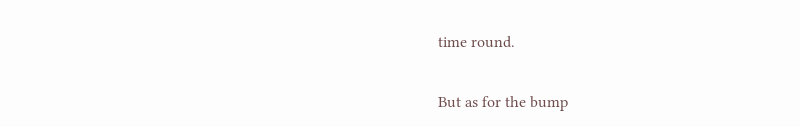time round.

But as for the bump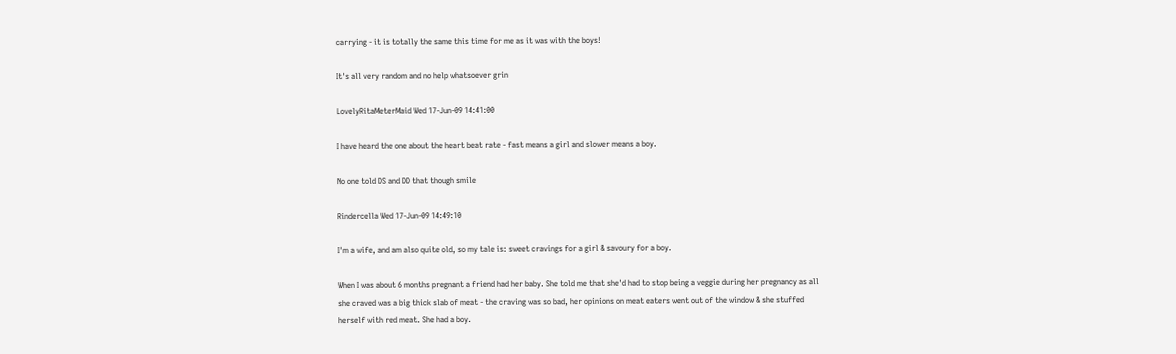carrying - it is totally the same this time for me as it was with the boys!

It's all very random and no help whatsoever grin

LovelyRitaMeterMaid Wed 17-Jun-09 14:41:00

I have heard the one about the heart beat rate - fast means a girl and slower means a boy.

No one told DS and DD that though smile

Rindercella Wed 17-Jun-09 14:49:10

I'm a wife, and am also quite old, so my tale is: sweet cravings for a girl & savoury for a boy.

When I was about 6 months pregnant a friend had her baby. She told me that she'd had to stop being a veggie during her pregnancy as all she craved was a big thick slab of meat - the craving was so bad, her opinions on meat eaters went out of the window & she stuffed herself with red meat. She had a boy.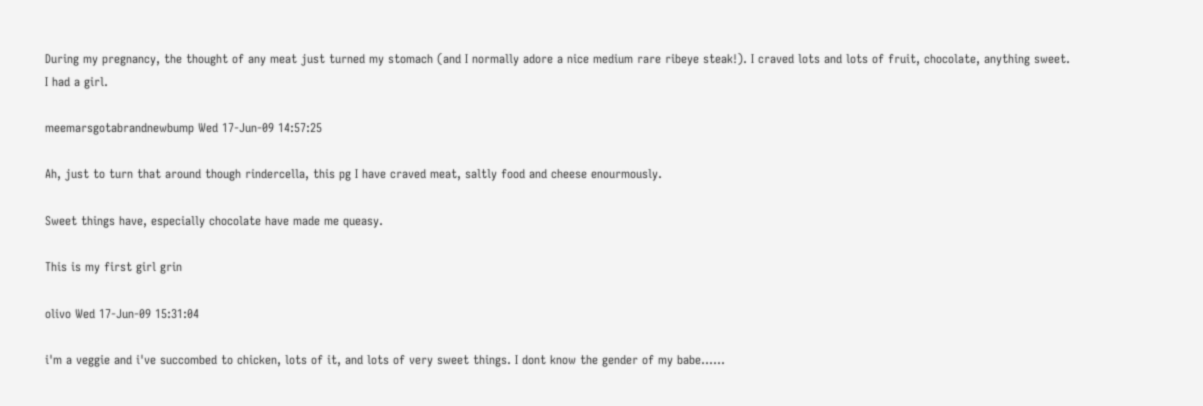During my pregnancy, the thought of any meat just turned my stomach (and I normally adore a nice medium rare ribeye steak!). I craved lots and lots of fruit, chocolate, anything sweet. I had a girl.

meemarsgotabrandnewbump Wed 17-Jun-09 14:57:25

Ah, just to turn that around though rindercella, this pg I have craved meat, saltly food and cheese enourmously.

Sweet things have, especially chocolate have made me queasy.

This is my first girl grin

olivo Wed 17-Jun-09 15:31:04

i'm a veggie and i've succombed to chicken, lots of it, and lots of very sweet things. I dont know the gender of my babe......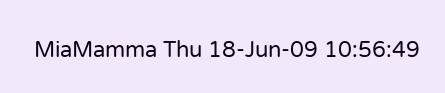MiaMamma Thu 18-Jun-09 10:56:49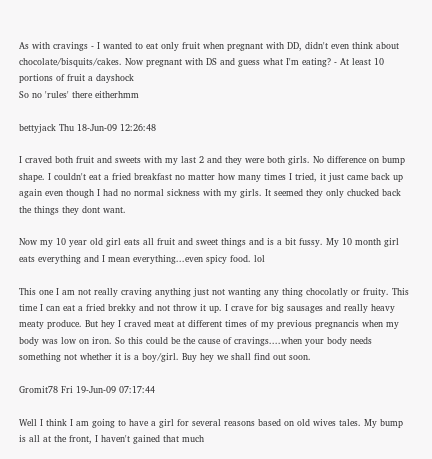As with cravings - I wanted to eat only fruit when pregnant with DD, didn't even think about chocolate/bisquits/cakes. Now pregnant with DS and guess what I'm eating? - At least 10 portions of fruit a dayshock
So no 'rules' there eitherhmm

bettyjack Thu 18-Jun-09 12:26:48

I craved both fruit and sweets with my last 2 and they were both girls. No difference on bump shape. I couldn't eat a fried breakfast no matter how many times I tried, it just came back up again even though I had no normal sickness with my girls. It seemed they only chucked back the things they dont want.

Now my 10 year old girl eats all fruit and sweet things and is a bit fussy. My 10 month girl eats everything and I mean everything...even spicy food. lol

This one I am not really craving anything just not wanting any thing chocolatly or fruity. This time I can eat a fried brekky and not throw it up. I crave for big sausages and really heavy meaty produce. But hey I craved meat at different times of my previous pregnancis when my body was low on iron. So this could be the cause of cravings....when your body needs something not whether it is a boy/girl. Buy hey we shall find out soon.

Gromit78 Fri 19-Jun-09 07:17:44

Well I think I am going to have a girl for several reasons based on old wives tales. My bump is all at the front, I haven't gained that much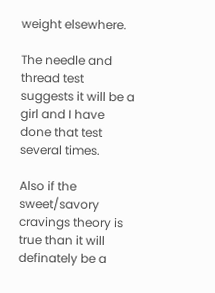weight elsewhere.

The needle and thread test suggests it will be a girl and I have done that test several times.

Also if the sweet/savory cravings theory is true than it will definately be a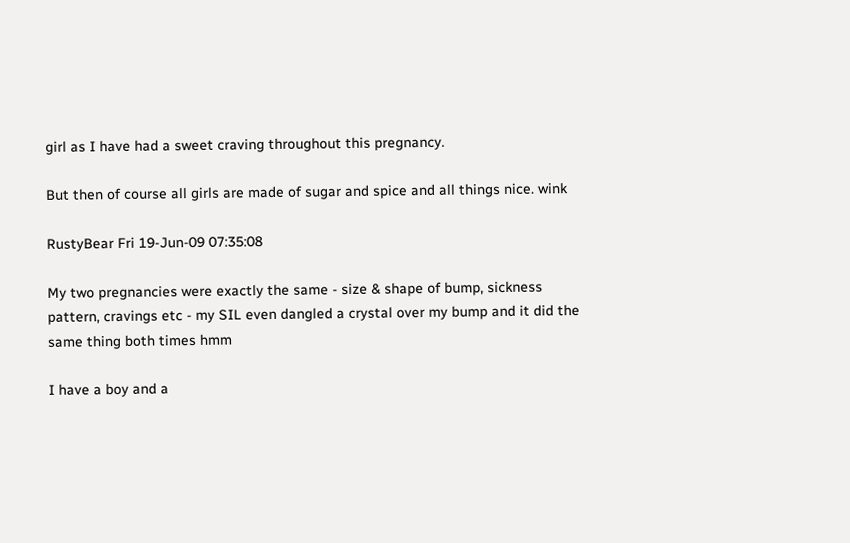girl as I have had a sweet craving throughout this pregnancy.

But then of course all girls are made of sugar and spice and all things nice. wink

RustyBear Fri 19-Jun-09 07:35:08

My two pregnancies were exactly the same - size & shape of bump, sickness pattern, cravings etc - my SIL even dangled a crystal over my bump and it did the same thing both times hmm

I have a boy and a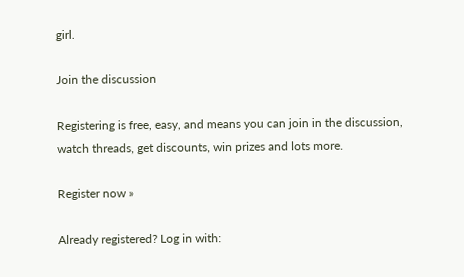girl.

Join the discussion

Registering is free, easy, and means you can join in the discussion, watch threads, get discounts, win prizes and lots more.

Register now »

Already registered? Log in with: